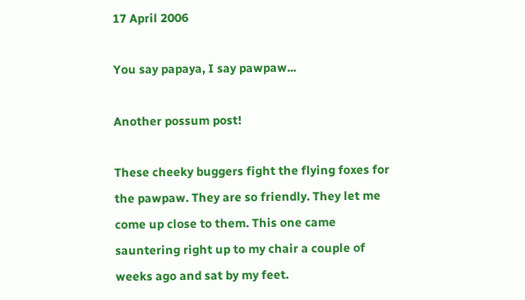17 April 2006

You say papaya, I say pawpaw...

Another possum post!

These cheeky buggers fight the flying foxes for the pawpaw. They are so friendly. They let me come up close to them. This one came sauntering right up to my chair a couple of weeks ago and sat by my feet.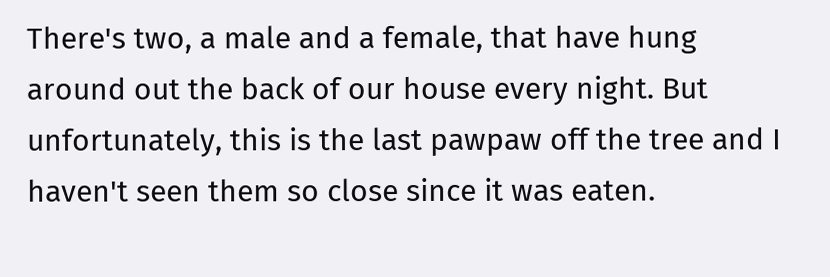There's two, a male and a female, that have hung around out the back of our house every night. But unfortunately, this is the last pawpaw off the tree and I haven't seen them so close since it was eaten.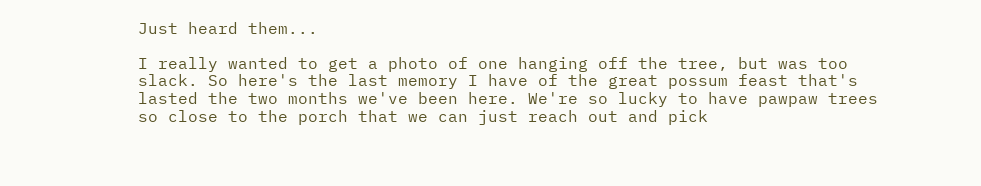Just heard them...

I really wanted to get a photo of one hanging off the tree, but was too slack. So here's the last memory I have of the great possum feast that's lasted the two months we've been here. We're so lucky to have pawpaw trees so close to the porch that we can just reach out and pick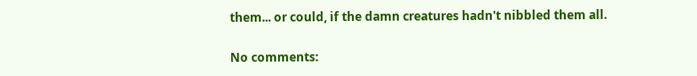them... or could, if the damn creatures hadn't nibbled them all.

No comments: